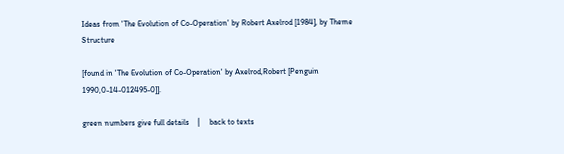Ideas from 'The Evolution of Co-Operation' by Robert Axelrod [1984], by Theme Structure

[found in 'The Evolution of Co-Operation' by Axelrod,Robert [Penguin 1990,0-14-012495-0]].

green numbers give full details    |     back to texts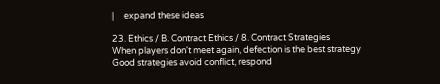|     expand these ideas

23. Ethics / B. Contract Ethics / 8. Contract Strategies
When players don't meet again, defection is the best strategy
Good strategies avoid conflict, respond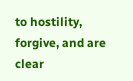to hostility, forgive, and are clear